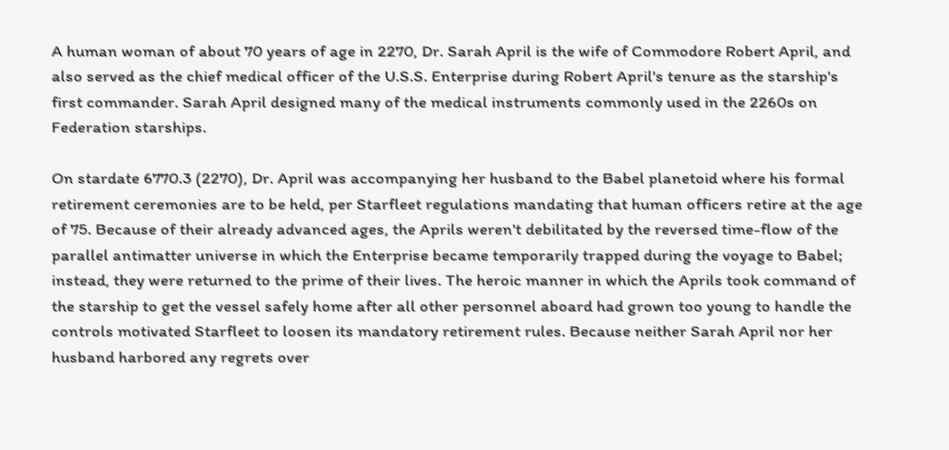A human woman of about 70 years of age in 2270, Dr. Sarah April is the wife of Commodore Robert April, and also served as the chief medical officer of the U.S.S. Enterprise during Robert April's tenure as the starship's first commander. Sarah April designed many of the medical instruments commonly used in the 2260s on Federation starships.

On stardate 6770.3 (2270), Dr. April was accompanying her husband to the Babel planetoid where his formal retirement ceremonies are to be held, per Starfleet regulations mandating that human officers retire at the age of 75. Because of their already advanced ages, the Aprils weren't debilitated by the reversed time-flow of the parallel antimatter universe in which the Enterprise became temporarily trapped during the voyage to Babel; instead, they were returned to the prime of their lives. The heroic manner in which the Aprils took command of the starship to get the vessel safely home after all other personnel aboard had grown too young to handle the controls motivated Starfleet to loosen its mandatory retirement rules. Because neither Sarah April nor her husband harbored any regrets over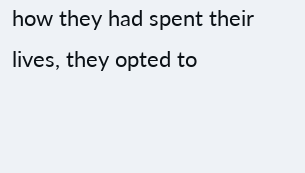how they had spent their lives, they opted to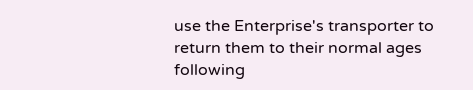use the Enterprise's transporter to return them to their normal ages following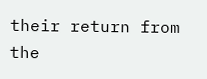their return from the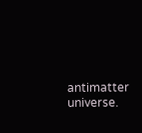antimatter universe.